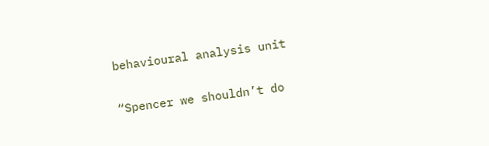behavioural analysis unit

“Spencer we shouldn’t do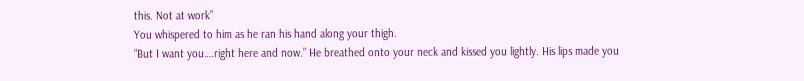this. Not at work”
You whispered to him as he ran his hand along your thigh.
“But I want you….right here and now.” He breathed onto your neck and kissed you lightly. His lips made you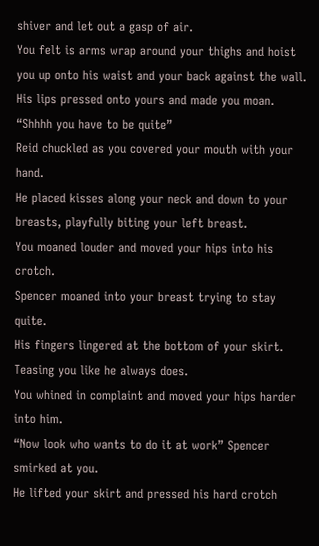shiver and let out a gasp of air.
You felt is arms wrap around your thighs and hoist you up onto his waist and your back against the wall.
His lips pressed onto yours and made you moan.
“Shhhh you have to be quite”
Reid chuckled as you covered your mouth with your hand.
He placed kisses along your neck and down to your breasts, playfully biting your left breast.
You moaned louder and moved your hips into his crotch.
Spencer moaned into your breast trying to stay quite.
His fingers lingered at the bottom of your skirt. Teasing you like he always does.
You whined in complaint and moved your hips harder into him.
“Now look who wants to do it at work” Spencer smirked at you.
He lifted your skirt and pressed his hard crotch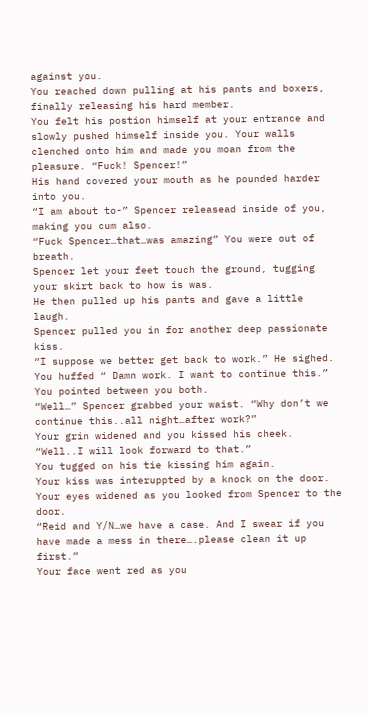against you.
You reached down pulling at his pants and boxers, finally releasing his hard member.
You felt his postion himself at your entrance and slowly pushed himself inside you. Your walls clenched onto him and made you moan from the pleasure. “Fuck! Spencer!”
His hand covered your mouth as he pounded harder into you.
“I am about to-” Spencer releasead inside of you, making you cum also.
“Fuck Spencer…that…was amazing” You were out of breath.
Spencer let your feet touch the ground, tugging your skirt back to how is was.
He then pulled up his pants and gave a little laugh.
Spencer pulled you in for another deep passionate kiss.
“I suppose we better get back to work.” He sighed.
You huffed “ Damn work. I want to continue this.” You pointed between you both.
“Well…” Spencer grabbed your waist. “Why don’t we continue this..all night…after work?”
Your grin widened and you kissed his cheek.
“Well..I will look forward to that.”
You tugged on his tie kissing him again.
Your kiss was interuppted by a knock on the door.
Your eyes widened as you looked from Spencer to the door.
“Reid and Y/N…we have a case. And I swear if you have made a mess in there….please clean it up first.”
Your face went red as you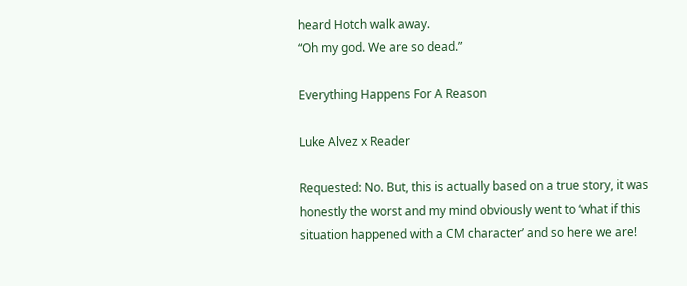heard Hotch walk away.
“Oh my god. We are so dead.”

Everything Happens For A Reason

Luke Alvez x Reader

Requested: No. But, this is actually based on a true story, it was honestly the worst and my mind obviously went to ‘what if this situation happened with a CM character’ and so here we are!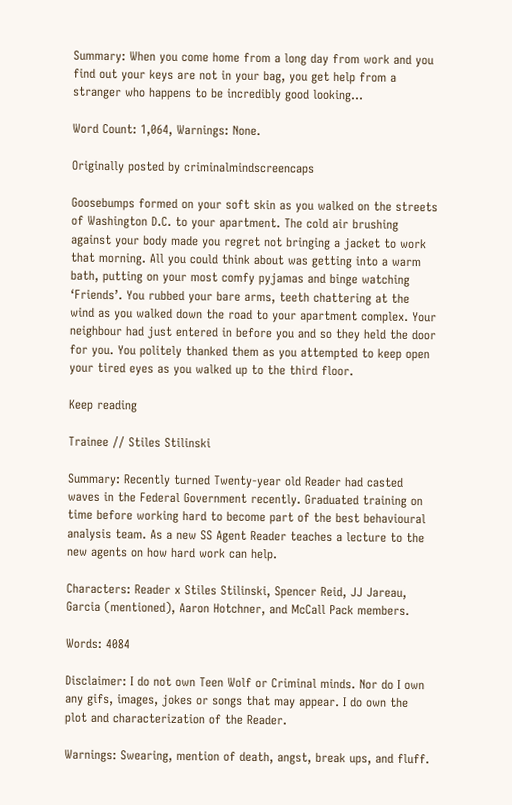Summary: When you come home from a long day from work and you find out your keys are not in your bag, you get help from a stranger who happens to be incredibly good looking…

Word Count: 1,064, Warnings: None.

Originally posted by criminalmindscreencaps

Goosebumps formed on your soft skin as you walked on the streets of Washington D.C. to your apartment. The cold air brushing against your body made you regret not bringing a jacket to work that morning. All you could think about was getting into a warm bath, putting on your most comfy pyjamas and binge watching ‘Friends’. You rubbed your bare arms, teeth chattering at the wind as you walked down the road to your apartment complex. Your neighbour had just entered in before you and so they held the door for you. You politely thanked them as you attempted to keep open your tired eyes as you walked up to the third floor.

Keep reading

Trainee // Stiles Stilinski

Summary: Recently turned Twenty-year old Reader had casted waves in the Federal Government recently. Graduated training on time before working hard to become part of the best behavioural analysis team. As a new SS Agent Reader teaches a lecture to the new agents on how hard work can help.

Characters: Reader x Stiles Stilinski, Spencer Reid, JJ Jareau, Garcia (mentioned), Aaron Hotchner, and McCall Pack members.

Words: 4084

Disclaimer: I do not own Teen Wolf or Criminal minds. Nor do I own any gifs, images, jokes or songs that may appear. I do own the plot and characterization of the Reader.

Warnings: Swearing, mention of death, angst, break ups, and fluff.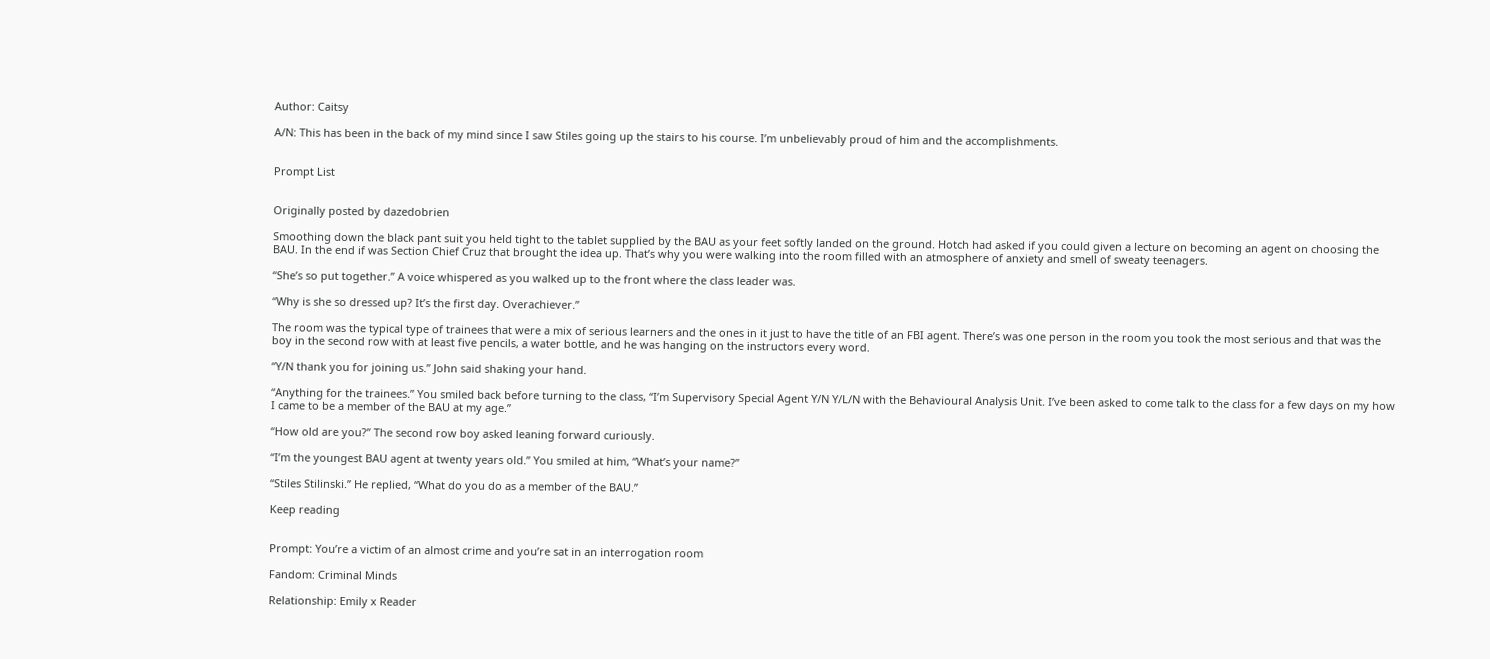Author: Caitsy

A/N: This has been in the back of my mind since I saw Stiles going up the stairs to his course. I’m unbelievably proud of him and the accomplishments.


Prompt List


Originally posted by dazedobrien

Smoothing down the black pant suit you held tight to the tablet supplied by the BAU as your feet softly landed on the ground. Hotch had asked if you could given a lecture on becoming an agent on choosing the BAU. In the end if was Section Chief Cruz that brought the idea up. That’s why you were walking into the room filled with an atmosphere of anxiety and smell of sweaty teenagers.

“She’s so put together.” A voice whispered as you walked up to the front where the class leader was.

“Why is she so dressed up? It’s the first day. Overachiever.”

The room was the typical type of trainees that were a mix of serious learners and the ones in it just to have the title of an FBI agent. There’s was one person in the room you took the most serious and that was the boy in the second row with at least five pencils, a water bottle, and he was hanging on the instructors every word.

“Y/N thank you for joining us.” John said shaking your hand.

“Anything for the trainees.” You smiled back before turning to the class, “I’m Supervisory Special Agent Y/N Y/L/N with the Behavioural Analysis Unit. I’ve been asked to come talk to the class for a few days on my how I came to be a member of the BAU at my age.”

“How old are you?” The second row boy asked leaning forward curiously.

“I’m the youngest BAU agent at twenty years old.” You smiled at him, “What’s your name?”

“Stiles Stilinski.” He replied, “What do you do as a member of the BAU.”

Keep reading


Prompt: You’re a victim of an almost crime and you’re sat in an interrogation room

Fandom: Criminal Minds

Relationship: Emily x Reader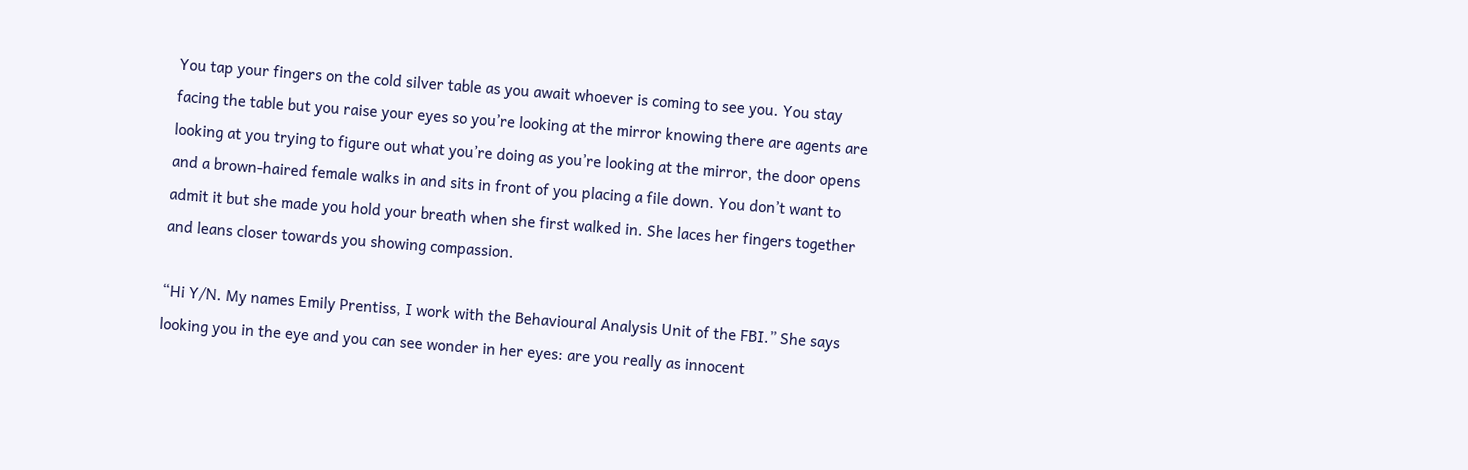You tap your fingers on the cold silver table as you await whoever is coming to see you. You stay facing the table but you raise your eyes so you’re looking at the mirror knowing there are agents are looking at you trying to figure out what you’re doing as you’re looking at the mirror, the door opens and a brown-haired female walks in and sits in front of you placing a file down. You don’t want to admit it but she made you hold your breath when she first walked in. She laces her fingers together and leans closer towards you showing compassion.

“Hi Y/N. My names Emily Prentiss, I work with the Behavioural Analysis Unit of the FBI.” She says looking you in the eye and you can see wonder in her eyes: are you really as innocent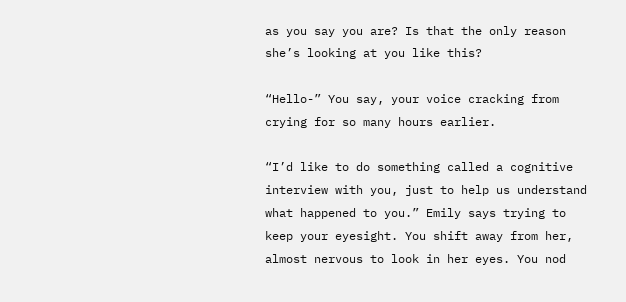as you say you are? Is that the only reason she’s looking at you like this?

“Hello-” You say, your voice cracking from crying for so many hours earlier.

“I’d like to do something called a cognitive interview with you, just to help us understand what happened to you.” Emily says trying to keep your eyesight. You shift away from her, almost nervous to look in her eyes. You nod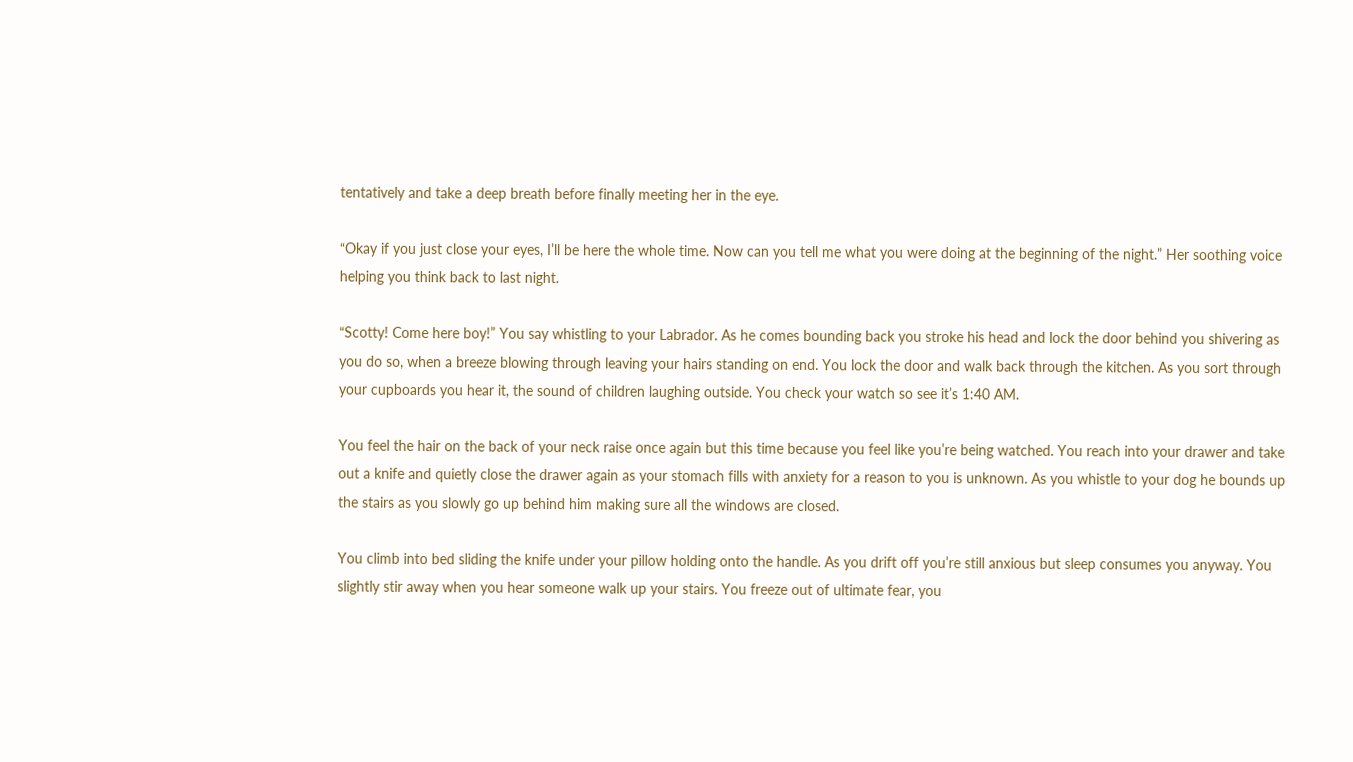tentatively and take a deep breath before finally meeting her in the eye.

“Okay if you just close your eyes, I’ll be here the whole time. Now can you tell me what you were doing at the beginning of the night.” Her soothing voice helping you think back to last night.

“Scotty! Come here boy!” You say whistling to your Labrador. As he comes bounding back you stroke his head and lock the door behind you shivering as you do so, when a breeze blowing through leaving your hairs standing on end. You lock the door and walk back through the kitchen. As you sort through your cupboards you hear it, the sound of children laughing outside. You check your watch so see it’s 1:40 AM.

You feel the hair on the back of your neck raise once again but this time because you feel like you’re being watched. You reach into your drawer and take out a knife and quietly close the drawer again as your stomach fills with anxiety for a reason to you is unknown. As you whistle to your dog he bounds up the stairs as you slowly go up behind him making sure all the windows are closed.

You climb into bed sliding the knife under your pillow holding onto the handle. As you drift off you’re still anxious but sleep consumes you anyway. You slightly stir away when you hear someone walk up your stairs. You freeze out of ultimate fear, you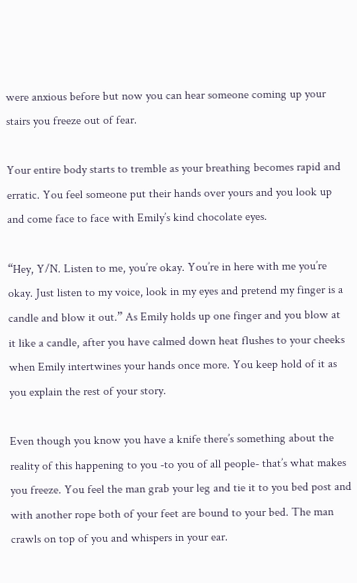were anxious before but now you can hear someone coming up your stairs you freeze out of fear.

Your entire body starts to tremble as your breathing becomes rapid and erratic. You feel someone put their hands over yours and you look up and come face to face with Emily’s kind chocolate eyes.

“Hey, Y/N. Listen to me, you’re okay. You’re in here with me you’re okay. Just listen to my voice, look in my eyes and pretend my finger is a candle and blow it out.” As Emily holds up one finger and you blow at it like a candle, after you have calmed down heat flushes to your cheeks when Emily intertwines your hands once more. You keep hold of it as you explain the rest of your story.

Even though you know you have a knife there’s something about the reality of this happening to you -to you of all people- that’s what makes you freeze. You feel the man grab your leg and tie it to you bed post and with another rope both of your feet are bound to your bed. The man crawls on top of you and whispers in your ear.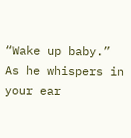“Wake up baby.” As he whispers in your ear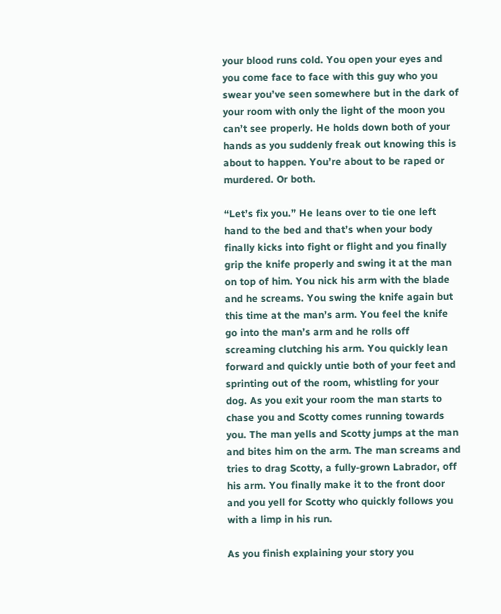your blood runs cold. You open your eyes and you come face to face with this guy who you swear you’ve seen somewhere but in the dark of your room with only the light of the moon you can’t see properly. He holds down both of your hands as you suddenly freak out knowing this is about to happen. You’re about to be raped or murdered. Or both.

“Let’s fix you.” He leans over to tie one left hand to the bed and that’s when your body finally kicks into fight or flight and you finally grip the knife properly and swing it at the man on top of him. You nick his arm with the blade and he screams. You swing the knife again but this time at the man’s arm. You feel the knife go into the man’s arm and he rolls off screaming clutching his arm. You quickly lean forward and quickly untie both of your feet and sprinting out of the room, whistling for your dog. As you exit your room the man starts to chase you and Scotty comes running towards you. The man yells and Scotty jumps at the man and bites him on the arm. The man screams and tries to drag Scotty, a fully-grown Labrador, off his arm. You finally make it to the front door and you yell for Scotty who quickly follows you with a limp in his run.

As you finish explaining your story you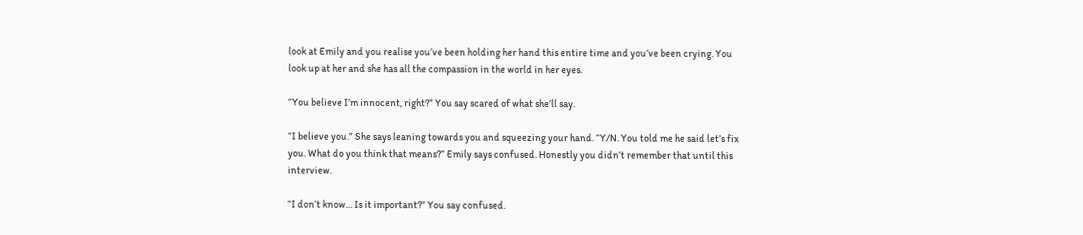look at Emily and you realise you’ve been holding her hand this entire time and you’ve been crying. You look up at her and she has all the compassion in the world in her eyes.

“You believe I’m innocent, right?” You say scared of what she’ll say.

“I believe you.” She says leaning towards you and squeezing your hand. “Y/N. You told me he said let’s fix you. What do you think that means?” Emily says confused. Honestly you didn’t remember that until this interview.

“I don’t know… Is it important?” You say confused.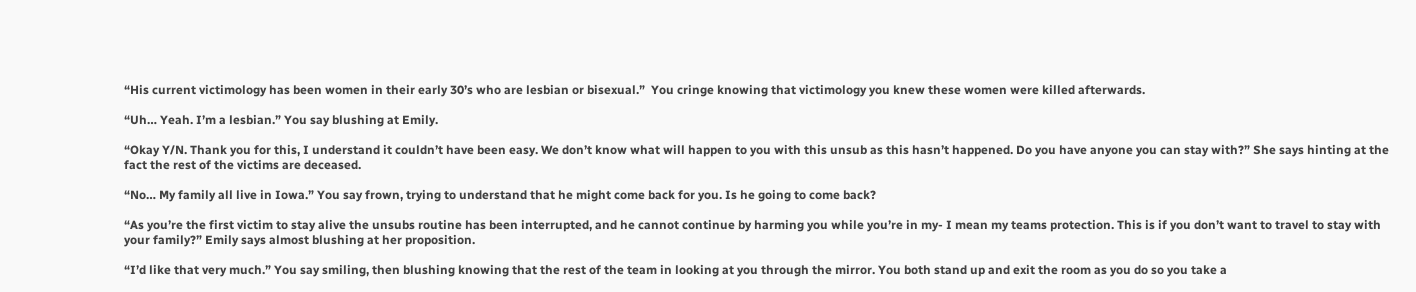“His current victimology has been women in their early 30’s who are lesbian or bisexual.”  You cringe knowing that victimology you knew these women were killed afterwards.

“Uh… Yeah. I’m a lesbian.” You say blushing at Emily.

“Okay Y/N. Thank you for this, I understand it couldn’t have been easy. We don’t know what will happen to you with this unsub as this hasn’t happened. Do you have anyone you can stay with?” She says hinting at the fact the rest of the victims are deceased.

“No… My family all live in Iowa.” You say frown, trying to understand that he might come back for you. Is he going to come back?

“As you’re the first victim to stay alive the unsubs routine has been interrupted, and he cannot continue by harming you while you’re in my- I mean my teams protection. This is if you don’t want to travel to stay with your family?” Emily says almost blushing at her proposition.

“I’d like that very much.” You say smiling, then blushing knowing that the rest of the team in looking at you through the mirror. You both stand up and exit the room as you do so you take a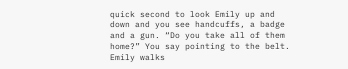quick second to look Emily up and down and you see handcuffs, a badge and a gun. “Do you take all of them home?” You say pointing to the belt. Emily walks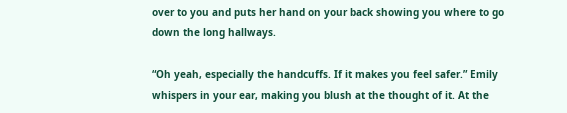over to you and puts her hand on your back showing you where to go down the long hallways.

“Oh yeah, especially the handcuffs. If it makes you feel safer.” Emily whispers in your ear, making you blush at the thought of it. At the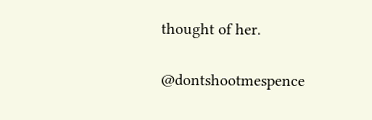thought of her.

@dontshootmespence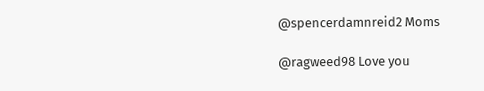@spencerdamnreid2 Moms

@ragweed98 Love you